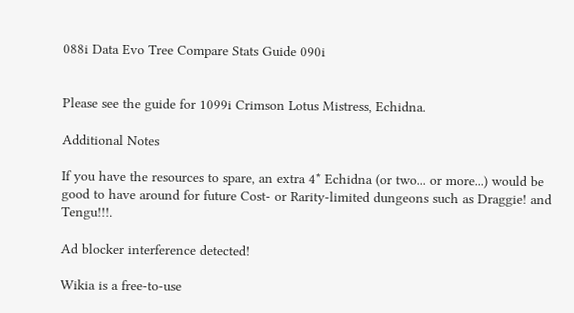088i Data Evo Tree Compare Stats Guide 090i


Please see the guide for 1099i Crimson Lotus Mistress, Echidna.

Additional Notes

If you have the resources to spare, an extra 4* Echidna (or two... or more...) would be good to have around for future Cost- or Rarity-limited dungeons such as Draggie! and Tengu!!!.

Ad blocker interference detected!

Wikia is a free-to-use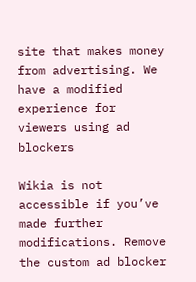site that makes money from advertising. We have a modified experience for viewers using ad blockers

Wikia is not accessible if you’ve made further modifications. Remove the custom ad blocker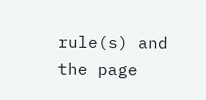rule(s) and the page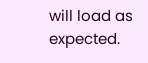will load as expected.